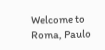Welcome to Roma, Paulo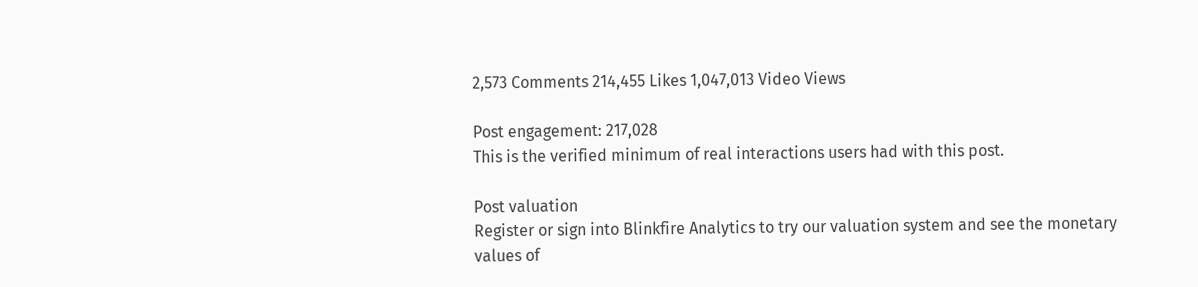2,573 Comments 214,455 Likes 1,047,013 Video Views

Post engagement: 217,028
This is the verified minimum of real interactions users had with this post.

Post valuation
Register or sign into Blinkfire Analytics to try our valuation system and see the monetary values of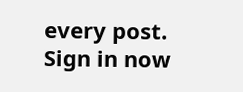every post.
Sign in now